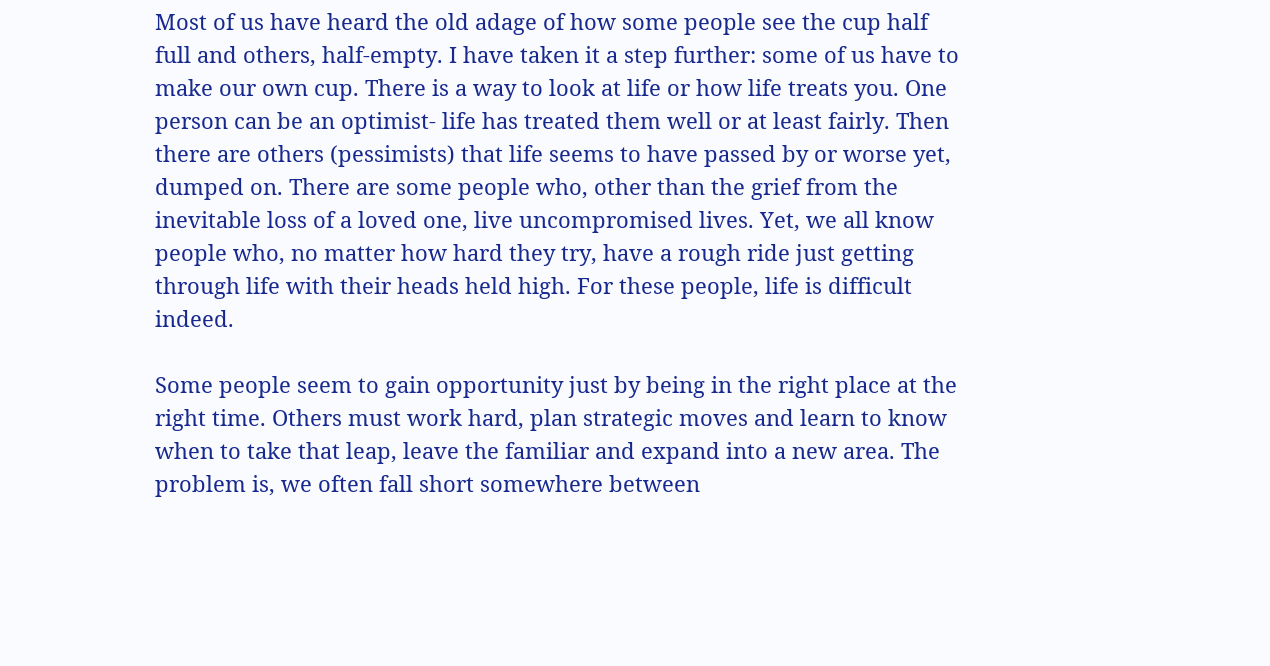Most of us have heard the old adage of how some people see the cup half full and others, half-empty. I have taken it a step further: some of us have to make our own cup. There is a way to look at life or how life treats you. One person can be an optimist- life has treated them well or at least fairly. Then there are others (pessimists) that life seems to have passed by or worse yet, dumped on. There are some people who, other than the grief from the inevitable loss of a loved one, live uncompromised lives. Yet, we all know people who, no matter how hard they try, have a rough ride just getting through life with their heads held high. For these people, life is difficult indeed.

Some people seem to gain opportunity just by being in the right place at the right time. Others must work hard, plan strategic moves and learn to know when to take that leap, leave the familiar and expand into a new area. The problem is, we often fall short somewhere between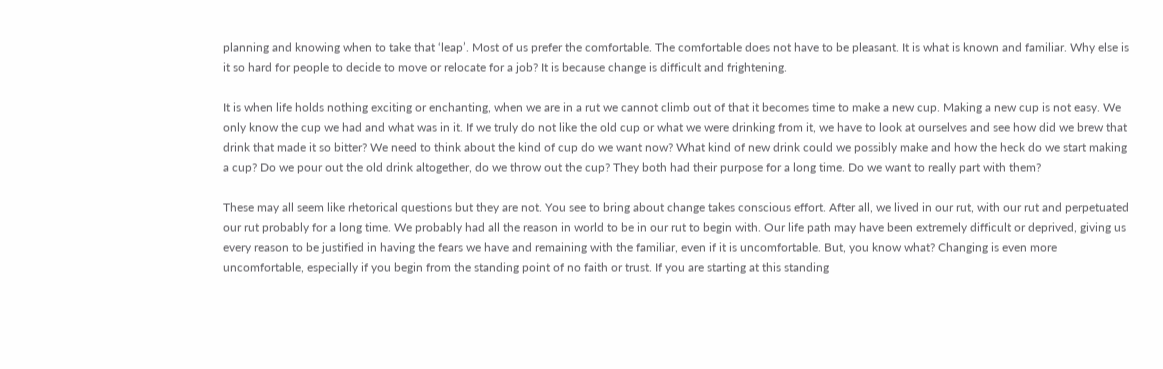planning and knowing when to take that ‘leap’. Most of us prefer the comfortable. The comfortable does not have to be pleasant. It is what is known and familiar. Why else is it so hard for people to decide to move or relocate for a job? It is because change is difficult and frightening.

It is when life holds nothing exciting or enchanting, when we are in a rut we cannot climb out of that it becomes time to make a new cup. Making a new cup is not easy. We only know the cup we had and what was in it. If we truly do not like the old cup or what we were drinking from it, we have to look at ourselves and see how did we brew that drink that made it so bitter? We need to think about the kind of cup do we want now? What kind of new drink could we possibly make and how the heck do we start making a cup? Do we pour out the old drink altogether, do we throw out the cup? They both had their purpose for a long time. Do we want to really part with them?

These may all seem like rhetorical questions but they are not. You see to bring about change takes conscious effort. After all, we lived in our rut, with our rut and perpetuated our rut probably for a long time. We probably had all the reason in world to be in our rut to begin with. Our life path may have been extremely difficult or deprived, giving us every reason to be justified in having the fears we have and remaining with the familiar, even if it is uncomfortable. But, you know what? Changing is even more uncomfortable, especially if you begin from the standing point of no faith or trust. If you are starting at this standing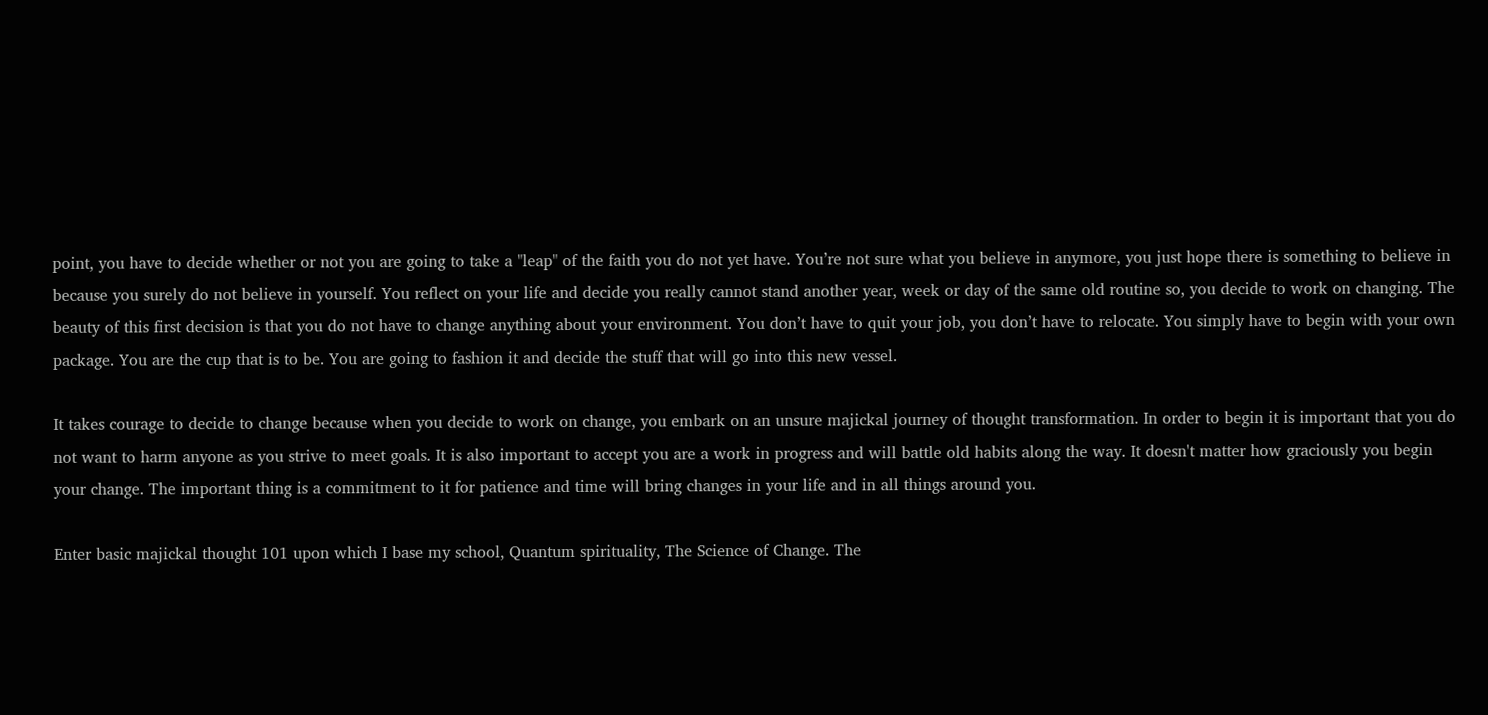point, you have to decide whether or not you are going to take a "leap" of the faith you do not yet have. You’re not sure what you believe in anymore, you just hope there is something to believe in because you surely do not believe in yourself. You reflect on your life and decide you really cannot stand another year, week or day of the same old routine so, you decide to work on changing. The beauty of this first decision is that you do not have to change anything about your environment. You don’t have to quit your job, you don’t have to relocate. You simply have to begin with your own package. You are the cup that is to be. You are going to fashion it and decide the stuff that will go into this new vessel.

It takes courage to decide to change because when you decide to work on change, you embark on an unsure majickal journey of thought transformation. In order to begin it is important that you do not want to harm anyone as you strive to meet goals. It is also important to accept you are a work in progress and will battle old habits along the way. It doesn't matter how graciously you begin your change. The important thing is a commitment to it for patience and time will bring changes in your life and in all things around you.

Enter basic majickal thought 101 upon which I base my school, Quantum spirituality, The Science of Change. The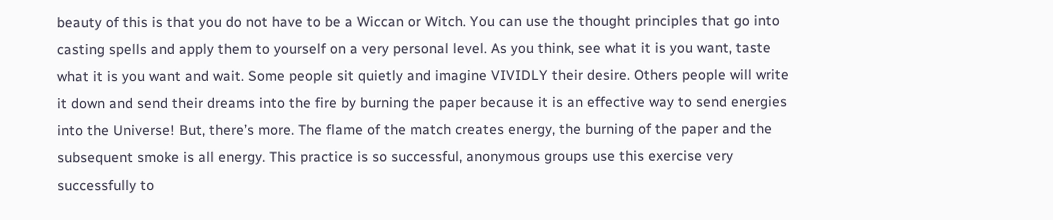beauty of this is that you do not have to be a Wiccan or Witch. You can use the thought principles that go into casting spells and apply them to yourself on a very personal level. As you think, see what it is you want, taste what it is you want and wait. Some people sit quietly and imagine VIVIDLY their desire. Others people will write it down and send their dreams into the fire by burning the paper because it is an effective way to send energies into the Universe! But, there’s more. The flame of the match creates energy, the burning of the paper and the subsequent smoke is all energy. This practice is so successful, anonymous groups use this exercise very successfully to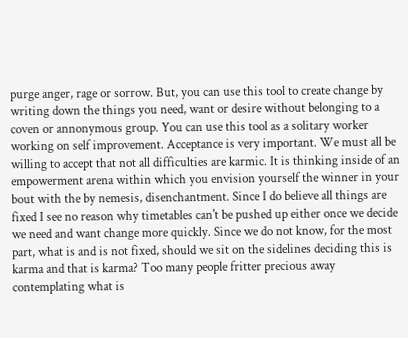purge anger, rage or sorrow. But, you can use this tool to create change by writing down the things you need, want or desire without belonging to a coven or annonymous group. You can use this tool as a solitary worker working on self improvement. Acceptance is very important. We must all be willing to accept that not all difficulties are karmic. It is thinking inside of an empowerment arena within which you envision yourself the winner in your bout with the by nemesis, disenchantment. Since I do believe all things are fixed I see no reason why timetables can't be pushed up either once we decide we need and want change more quickly. Since we do not know, for the most part, what is and is not fixed, should we sit on the sidelines deciding this is karma and that is karma? Too many people fritter precious away contemplating what is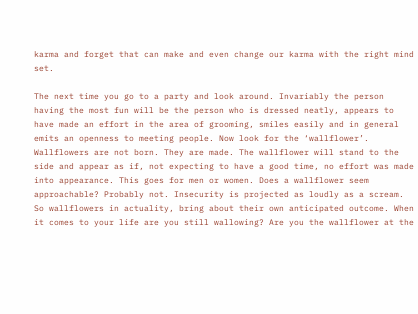karma and forget that can make and even change our karma with the right mind set.

The next time you go to a party and look around. Invariably the person having the most fun will be the person who is dressed neatly, appears to have made an effort in the area of grooming, smiles easily and in general emits an openness to meeting people. Now look for the ‘wallflower’. Wallflowers are not born. They are made. The wallflower will stand to the side and appear as if, not expecting to have a good time, no effort was made into appearance. This goes for men or women. Does a wallflower seem approachable? Probably not. Insecurity is projected as loudly as a scream. So wallflowers in actuality, bring about their own anticipated outcome. When it comes to your life are you still wallowing? Are you the wallflower at the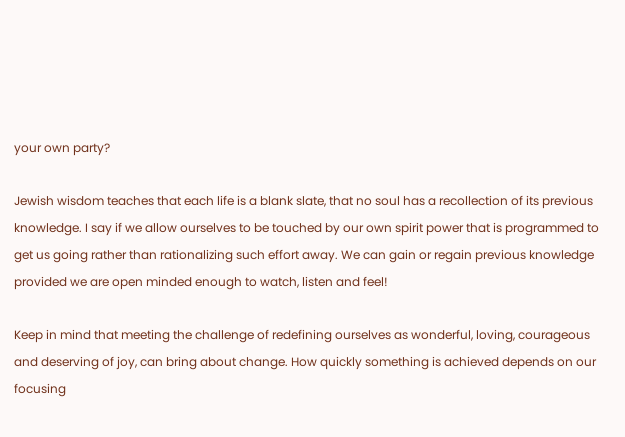your own party?

Jewish wisdom teaches that each life is a blank slate, that no soul has a recollection of its previous knowledge. I say if we allow ourselves to be touched by our own spirit power that is programmed to get us going rather than rationalizing such effort away. We can gain or regain previous knowledge provided we are open minded enough to watch, listen and feel!

Keep in mind that meeting the challenge of redefining ourselves as wonderful, loving, courageous and deserving of joy, can bring about change. How quickly something is achieved depends on our focusing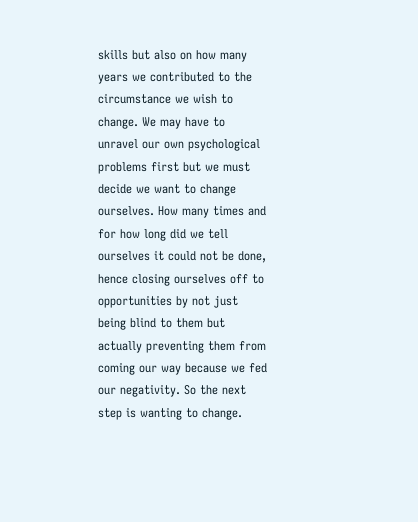skills but also on how many years we contributed to the circumstance we wish to change. We may have to unravel our own psychological problems first but we must decide we want to change ourselves. How many times and for how long did we tell ourselves it could not be done, hence closing ourselves off to opportunities by not just being blind to them but actually preventing them from coming our way because we fed our negativity. So the next step is wanting to change.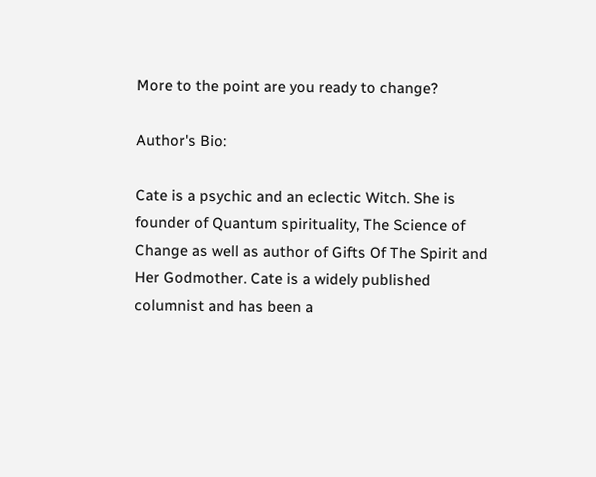More to the point are you ready to change?

Author's Bio:

Cate is a psychic and an eclectic Witch. She is founder of Quantum spirituality, The Science of Change as well as author of Gifts Of The Spirit and Her Godmother. Cate is a widely published columnist and has been a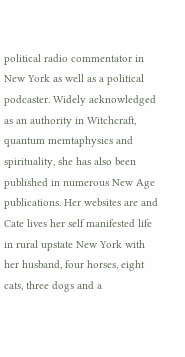political radio commentator in New York as well as a political podcaster. Widely acknowledged as an authority in Witchcraft, quantum memtaphysics and spirituality, she has also been published in numerous New Age publications. Her websites are and Cate lives her self manifested life in rural upstate New York with her husband, four horses, eight cats, three dogs and a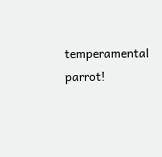temperamental parrot!